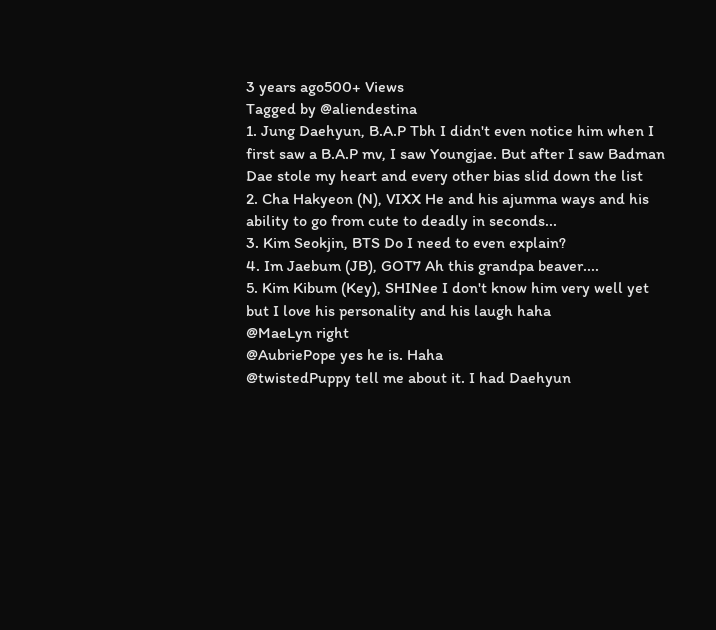3 years ago500+ Views
Tagged by @aliendestina
1. Jung Daehyun, B.A.P Tbh I didn't even notice him when I first saw a B.A.P mv, I saw Youngjae. But after I saw Badman Dae stole my heart and every other bias slid down the list
2. Cha Hakyeon (N), VIXX He and his ajumma ways and his ability to go from cute to deadly in seconds...
3. Kim Seokjin, BTS Do I need to even explain?
4. Im Jaebum (JB), GOT7 Ah this grandpa beaver....
5. Kim Kibum (Key), SHINee I don't know him very well yet but I love his personality and his laugh haha
@MaeLyn right
@AubriePope yes he is. Haha
@twistedPuppy tell me about it. I had Daehyun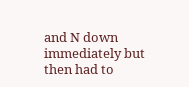and N down immediately but then had to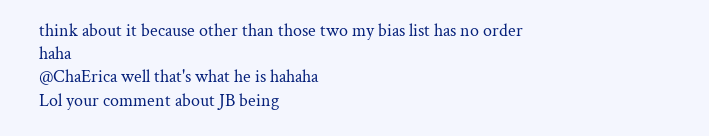think about it because other than those two my bias list has no order haha
@ChaErica well that's what he is hahaha
Lol your comment about JB being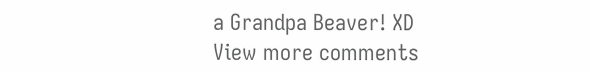a Grandpa Beaver! XD
View more comments